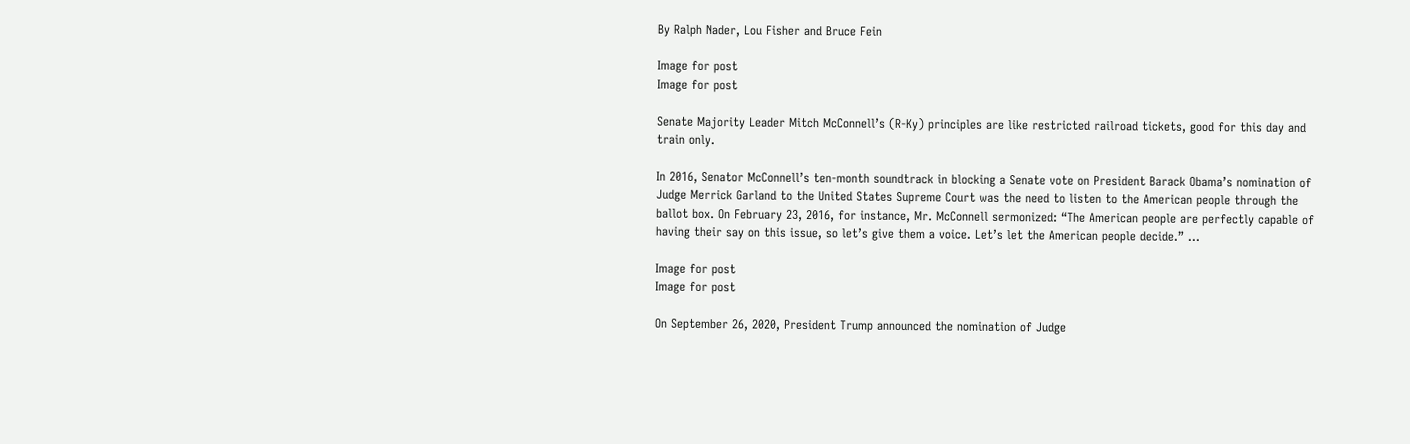By Ralph Nader, Lou Fisher and Bruce Fein

Image for post
Image for post

Senate Majority Leader Mitch McConnell’s (R-Ky) principles are like restricted railroad tickets, good for this day and train only.

In 2016, Senator McConnell’s ten-month soundtrack in blocking a Senate vote on President Barack Obama’s nomination of Judge Merrick Garland to the United States Supreme Court was the need to listen to the American people through the ballot box. On February 23, 2016, for instance, Mr. McConnell sermonized: “The American people are perfectly capable of having their say on this issue, so let’s give them a voice. Let’s let the American people decide.” …

Image for post
Image for post

On September 26, 2020, President Trump announced the nomination of Judge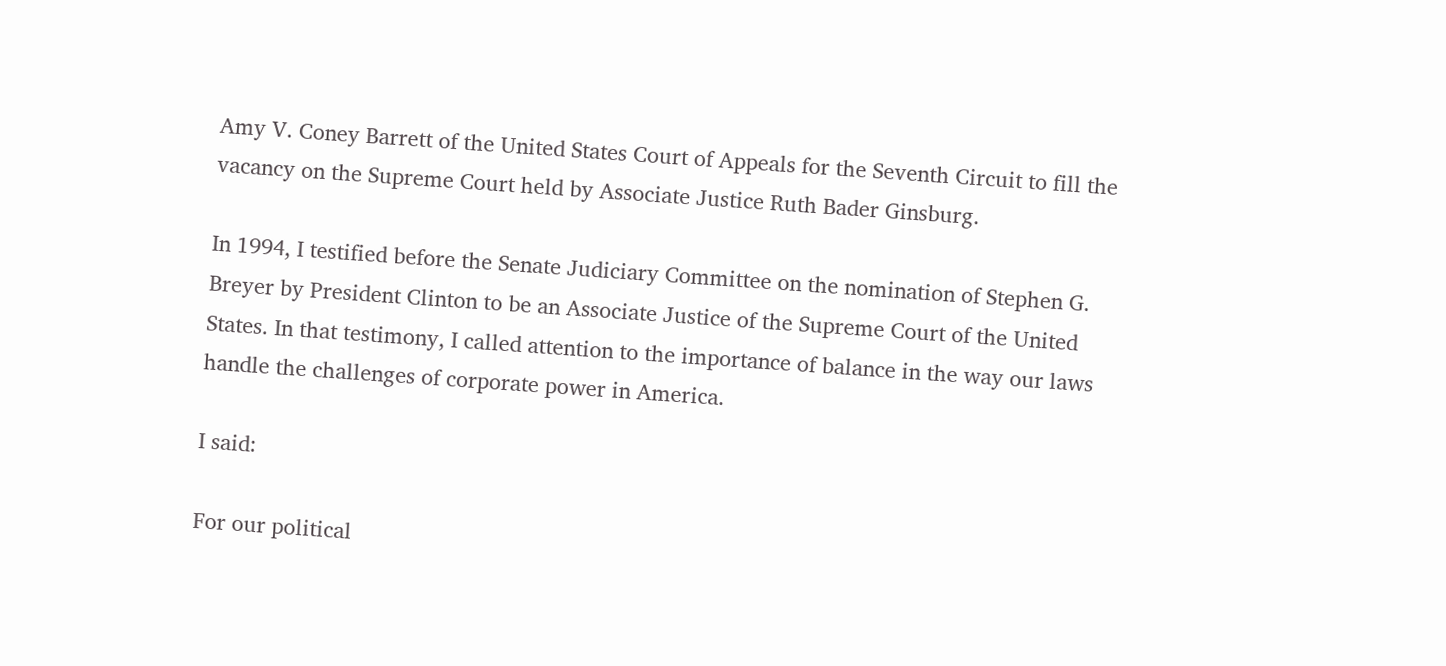Amy V. Coney Barrett of the United States Court of Appeals for the Seventh Circuit to fill the vacancy on the Supreme Court held by Associate Justice Ruth Bader Ginsburg.

In 1994, I testified before the Senate Judiciary Committee on the nomination of Stephen G. Breyer by President Clinton to be an Associate Justice of the Supreme Court of the United States. In that testimony, I called attention to the importance of balance in the way our laws handle the challenges of corporate power in America.

I said:

For our political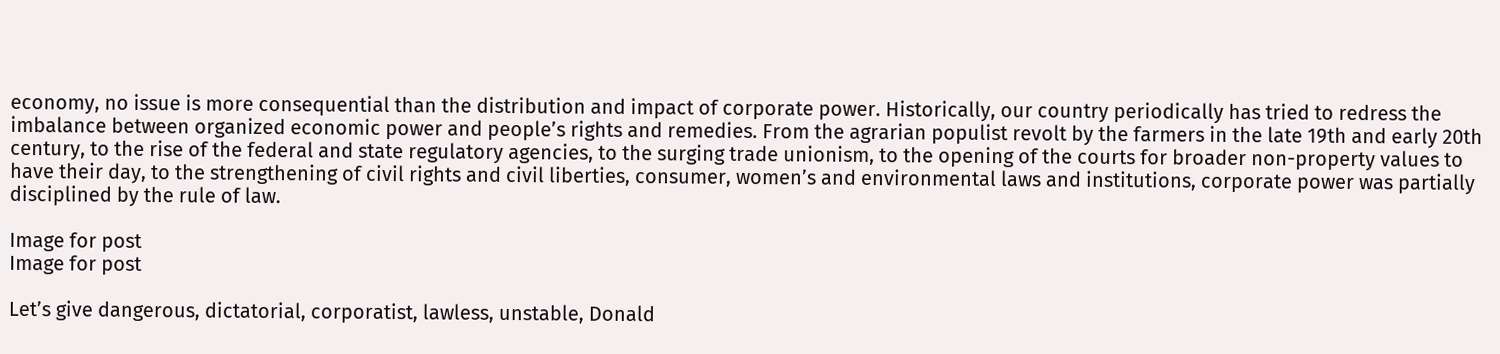economy, no issue is more consequential than the distribution and impact of corporate power. Historically, our country periodically has tried to redress the imbalance between organized economic power and people’s rights and remedies. From the agrarian populist revolt by the farmers in the late 19th and early 20th century, to the rise of the federal and state regulatory agencies, to the surging trade unionism, to the opening of the courts for broader non-property values to have their day, to the strengthening of civil rights and civil liberties, consumer, women’s and environmental laws and institutions, corporate power was partially disciplined by the rule of law.

Image for post
Image for post

Let’s give dangerous, dictatorial, corporatist, lawless, unstable, Donald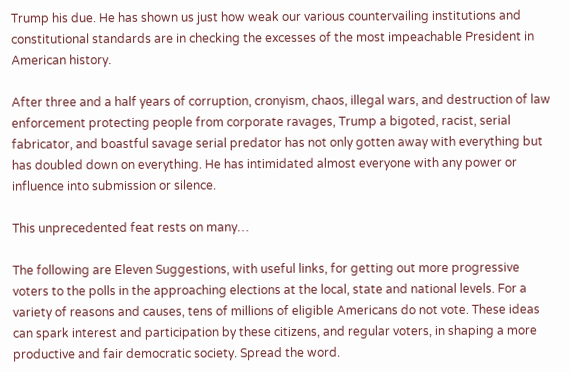Trump his due. He has shown us just how weak our various countervailing institutions and constitutional standards are in checking the excesses of the most impeachable President in American history.

After three and a half years of corruption, cronyism, chaos, illegal wars, and destruction of law enforcement protecting people from corporate ravages, Trump a bigoted, racist, serial fabricator, and boastful savage serial predator has not only gotten away with everything but has doubled down on everything. He has intimidated almost everyone with any power or influence into submission or silence.

This unprecedented feat rests on many…

The following are Eleven Suggestions, with useful links, for getting out more progressive voters to the polls in the approaching elections at the local, state and national levels. For a variety of reasons and causes, tens of millions of eligible Americans do not vote. These ideas can spark interest and participation by these citizens, and regular voters, in shaping a more productive and fair democratic society. Spread the word.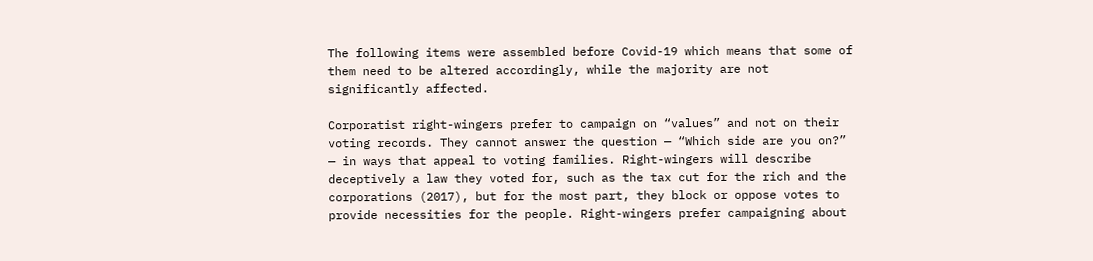The following items were assembled before Covid-19 which means that some of them need to be altered accordingly, while the majority are not significantly affected.

Corporatist right-wingers prefer to campaign on “values” and not on their voting records. They cannot answer the question — “Which side are you on?” — in ways that appeal to voting families. Right-wingers will describe deceptively a law they voted for, such as the tax cut for the rich and the corporations (2017), but for the most part, they block or oppose votes to provide necessities for the people. Right-wingers prefer campaigning about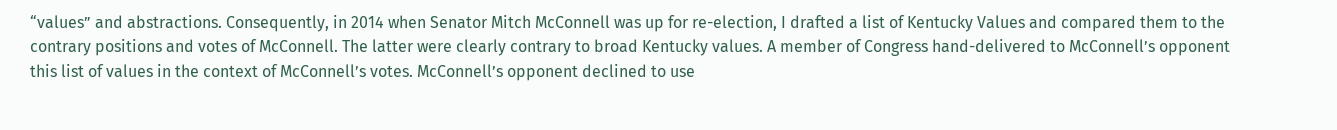“values” and abstractions. Consequently, in 2014 when Senator Mitch McConnell was up for re-election, I drafted a list of Kentucky Values and compared them to the contrary positions and votes of McConnell. The latter were clearly contrary to broad Kentucky values. A member of Congress hand-delivered to McConnell’s opponent this list of values in the context of McConnell’s votes. McConnell’s opponent declined to use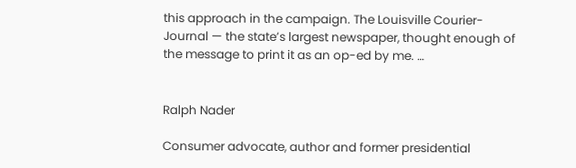this approach in the campaign. The Louisville Courier-Journal — the state’s largest newspaper, thought enough of the message to print it as an op-ed by me. …


Ralph Nader

Consumer advocate, author and former presidential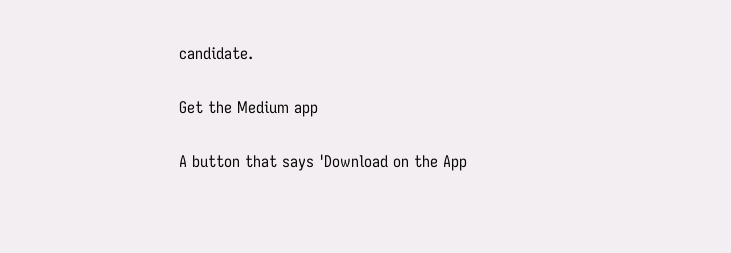candidate.

Get the Medium app

A button that says 'Download on the App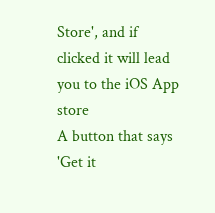Store', and if clicked it will lead you to the iOS App store
A button that says 'Get it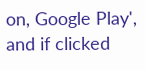on, Google Play', and if clicked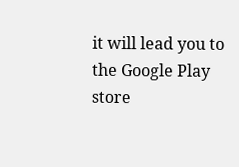it will lead you to the Google Play store